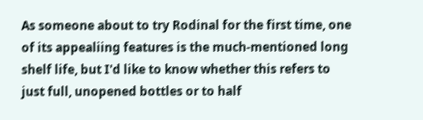As someone about to try Rodinal for the first time, one of its appealiing features is the much-mentioned long shelf life, but I'd like to know whether this refers to just full, unopened bottles or to half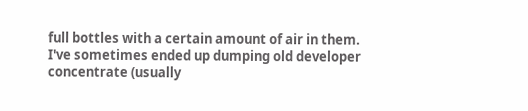full bottles with a certain amount of air in them.
I've sometimes ended up dumping old developer concentrate (usually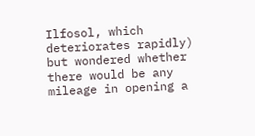Ilfosol, which deteriorates rapidly) but wondered whether there would be any mileage in opening a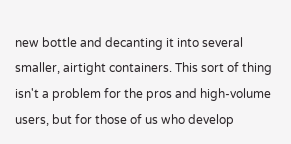new bottle and decanting it into several smaller, airtight containers. This sort of thing isn't a problem for the pros and high-volume users, but for those of us who develop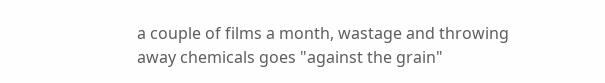a couple of films a month, wastage and throwing away chemicals goes "against the grain"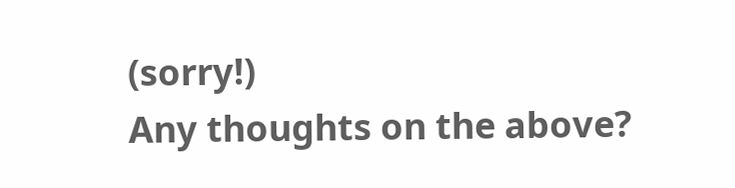(sorry!)
Any thoughts on the above?